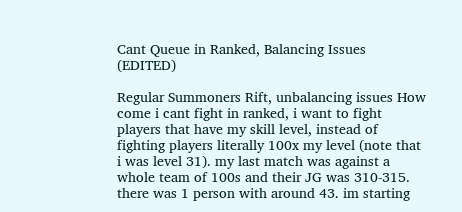Cant Queue in Ranked, Balancing Issues (EDITED)

Regular Summoners Rift, unbalancing issues How come i cant fight in ranked, i want to fight players that have my skill level, instead of fighting players literally 100x my level (note that i was level 31). my last match was against a whole team of 100s and their JG was 310-315. there was 1 person with around 43. im starting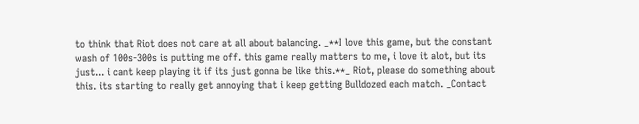to think that Riot does not care at all about balancing. _**I love this game, but the constant wash of 100s-300s is putting me off. this game really matters to me, i love it alot, but its just... i cant keep playing it if its just gonna be like this.**_ Riot, please do something about this. its starting to really get annoying that i keep getting Bulldozed each match. _Contact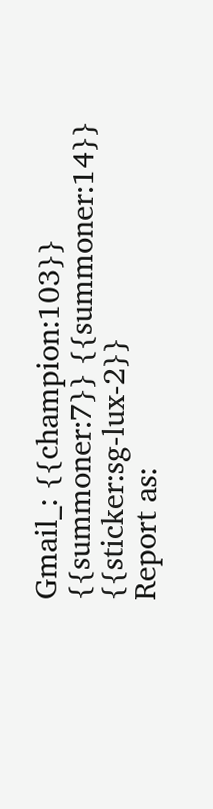Gmail_: {{champion:103}} {{summoner:7}} {{summoner:14}} {{sticker:sg-lux-2}}
Report as: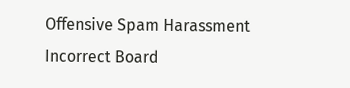Offensive Spam Harassment Incorrect Board